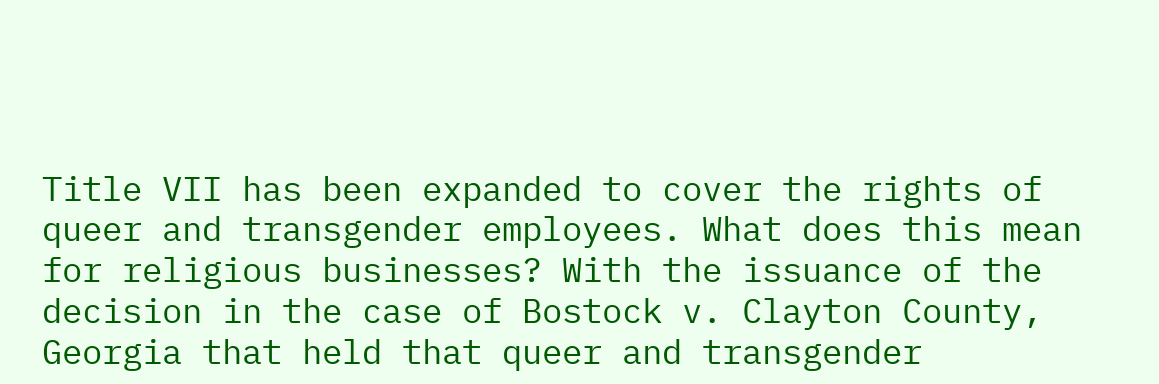Title VII has been expanded to cover the rights of queer and transgender employees. What does this mean for religious businesses? With the issuance of the decision in the case of Bostock v. Clayton County, Georgia that held that queer and transgender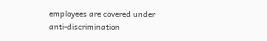employees are covered under anti-discrimination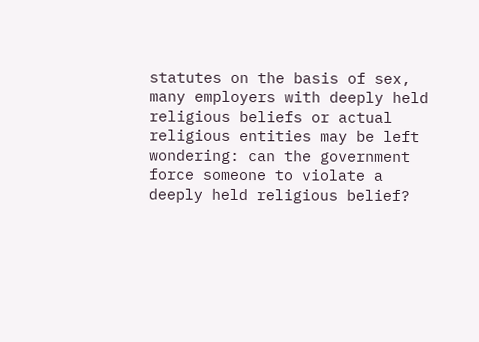statutes on the basis of sex, many employers with deeply held religious beliefs or actual religious entities may be left wondering: can the government force someone to violate a deeply held religious belief?